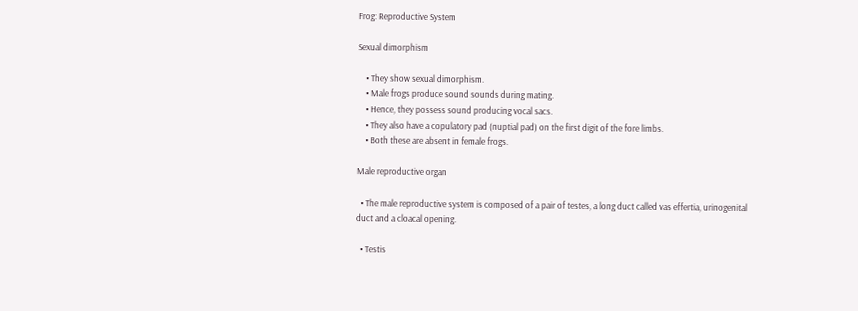Frog: Reproductive System

Sexual dimorphism

    • They show sexual dimorphism.
    • Male frogs produce sound sounds during mating.
    • Hence, they possess sound producing vocal sacs.
    • They also have a copulatory pad (nuptial pad) on the first digit of the fore limbs.
    • Both these are absent in female frogs.

Male reproductive organ

  • The male reproductive system is composed of a pair of testes, a long duct called vas effertia, urinogenital duct and a cloacal opening.

  • Testis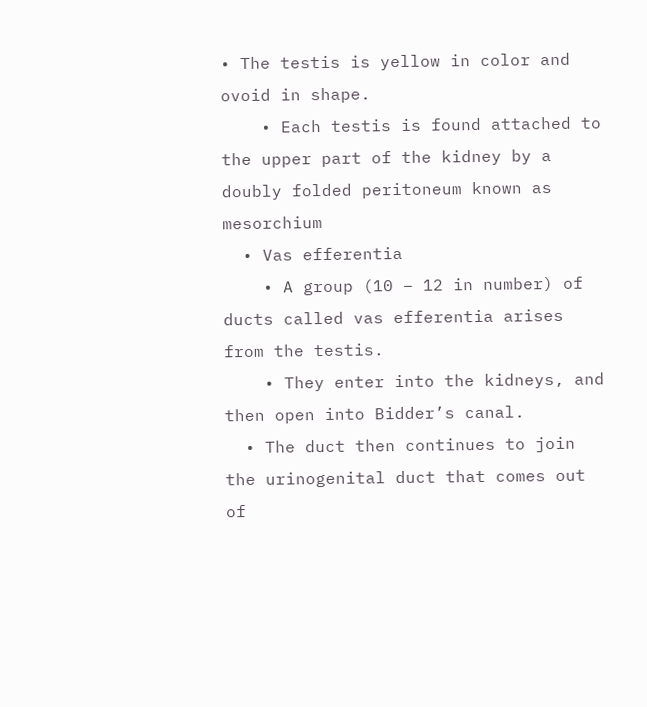• The testis is yellow in color and ovoid in shape.
    • Each testis is found attached to the upper part of the kidney by a doubly folded peritoneum known as mesorchium
  • Vas efferentia
    • A group (10 – 12 in number) of ducts called vas efferentia arises from the testis.
    • They enter into the kidneys, and then open into Bidder’s canal.
  • The duct then continues to join the urinogenital duct that comes out of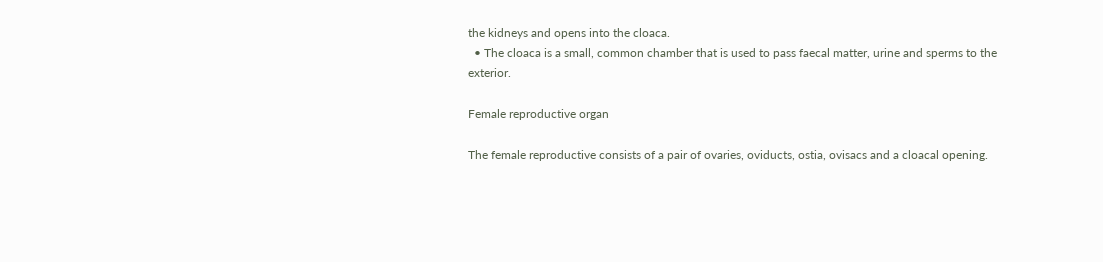the kidneys and opens into the cloaca.
  • The cloaca is a small, common chamber that is used to pass faecal matter, urine and sperms to the exterior.

Female reproductive organ

The female reproductive consists of a pair of ovaries, oviducts, ostia, ovisacs and a cloacal opening.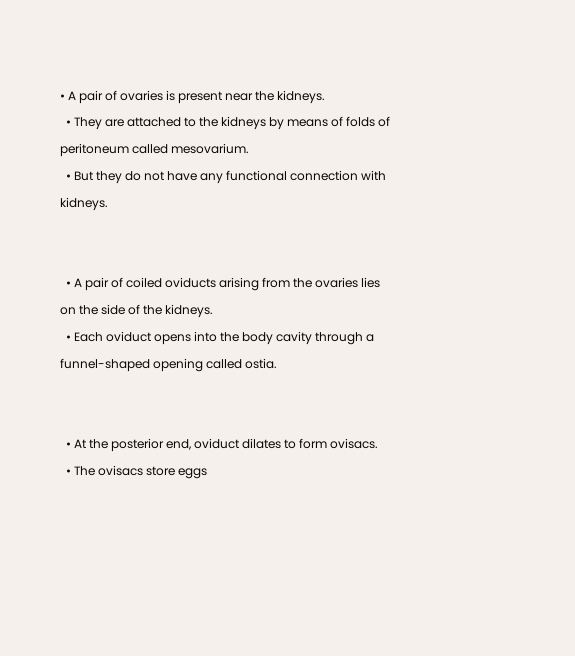• A pair of ovaries is present near the kidneys.
  • They are attached to the kidneys by means of folds of peritoneum called mesovarium.
  • But they do not have any functional connection with kidneys.


  • A pair of coiled oviducts arising from the ovaries lies on the side of the kidneys.
  • Each oviduct opens into the body cavity through a funnel-shaped opening called ostia.


  • At the posterior end, oviduct dilates to form ovisacs.
  • The ovisacs store eggs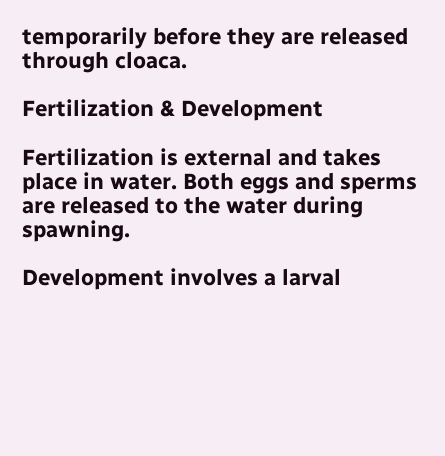temporarily before they are released through cloaca.

Fertilization & Development

Fertilization is external and takes place in water. Both eggs and sperms are released to the water during spawning.

Development involves a larval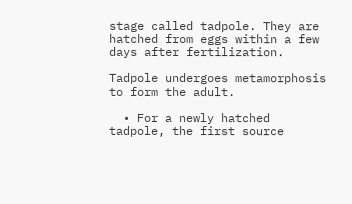stage called tadpole. They are hatched from eggs within a few days after fertilization.

Tadpole undergoes metamorphosis to form the adult.

  • For a newly hatched tadpole, the first source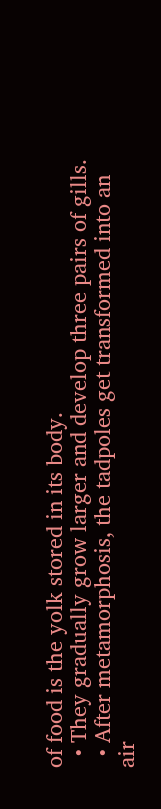of food is the yolk stored in its body.
  • They gradually grow larger and develop three pairs of gills.
  • After metamorphosis, the tadpoles get transformed into an air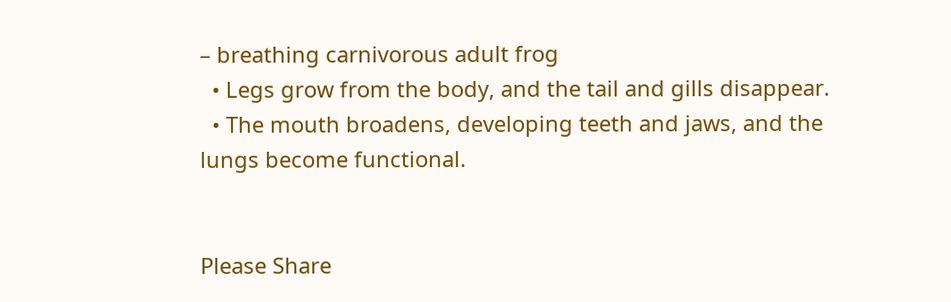– breathing carnivorous adult frog
  • Legs grow from the body, and the tail and gills disappear.
  • The mouth broadens, developing teeth and jaws, and the lungs become functional.


Please Share